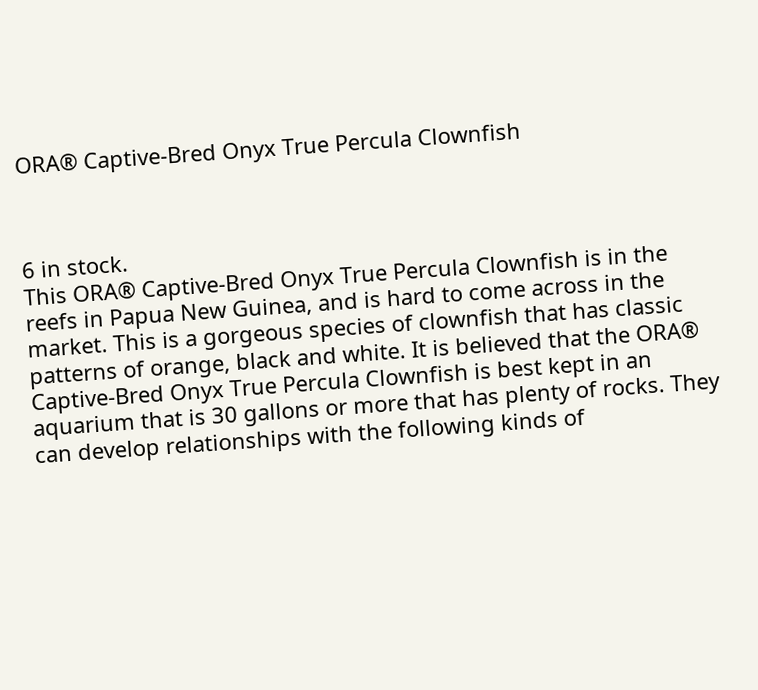ORA® Captive-Bred Onyx True Percula Clownfish



6 in stock.
This ORA® Captive-Bred Onyx True Percula Clownfish is in the reefs in Papua New Guinea, and is hard to come across in the market. This is a gorgeous species of clownfish that has classic patterns of orange, black and white. It is believed that the ORA® Captive-Bred Onyx True Percula Clownfish is best kept in an aquarium that is 30 gallons or more that has plenty of rocks. They can develop relationships with the following kinds of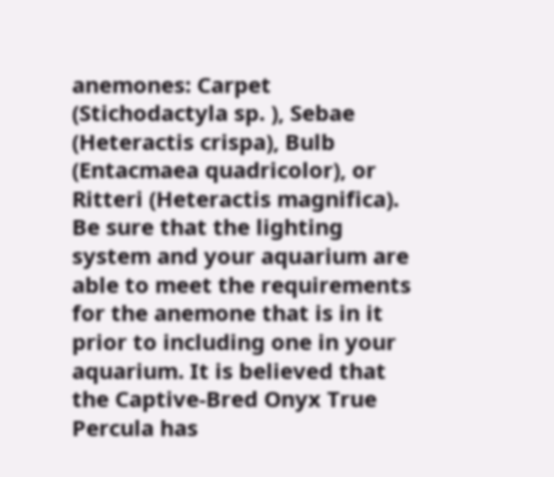anemones: Carpet (Stichodactyla sp. ), Sebae (Heteractis crispa), Bulb (Entacmaea quadricolor), or Ritteri (Heteractis magnifica). Be sure that the lighting system and your aquarium are able to meet the requirements for the anemone that is in it prior to including one in your aquarium. It is believed that the Captive-Bred Onyx True Percula has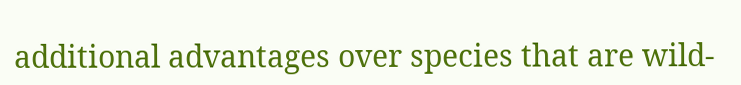additional advantages over species that are wild-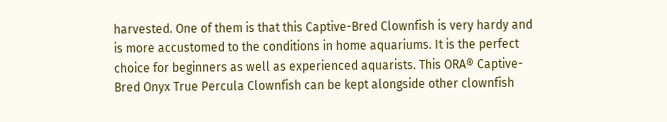harvested. One of them is that this Captive-Bred Clownfish is very hardy and is more accustomed to the conditions in home aquariums. It is the perfect choice for beginners as well as experienced aquarists. This ORA® Captive-Bred Onyx True Percula Clownfish can be kept alongside other clownfish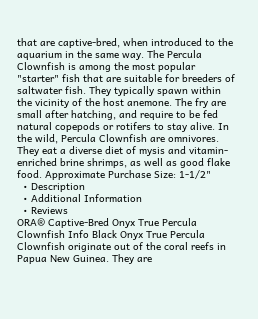that are captive-bred, when introduced to the aquarium in the same way. The Percula Clownfish is among the most popular "starter" fish that are suitable for breeders of saltwater fish. They typically spawn within the vicinity of the host anemone. The fry are small after hatching, and require to be fed natural copepods or rotifers to stay alive. In the wild, Percula Clownfish are omnivores. They eat a diverse diet of mysis and vitamin-enriched brine shrimps, as well as good flake food. Approximate Purchase Size: 1-1/2"
  • Description
  • Additional Information
  • Reviews
ORA® Captive-Bred Onyx True Percula Clownfish Info Black Onyx True Percula Clownfish originate out of the coral reefs in Papua New Guinea. They are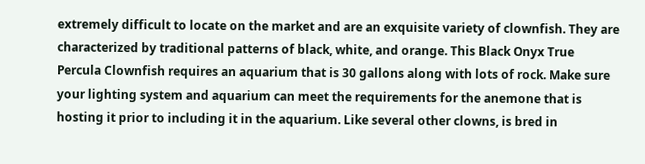extremely difficult to locate on the market and are an exquisite variety of clownfish. They are characterized by traditional patterns of black, white, and orange. This Black Onyx True Percula Clownfish requires an aquarium that is 30 gallons along with lots of rock. Make sure your lighting system and aquarium can meet the requirements for the anemone that is hosting it prior to including it in the aquarium. Like several other clowns, is bred in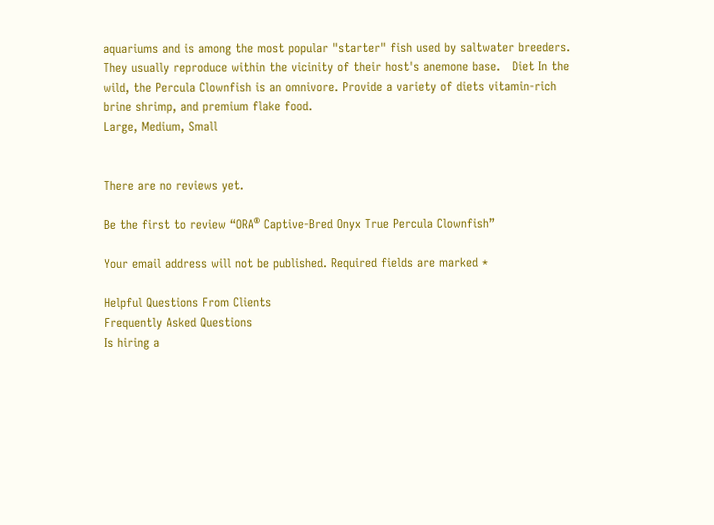aquariums and is among the most popular "starter" fish used by saltwater breeders. They usually reproduce within the vicinity of their host's anemone base.   Diet In the wild, the Percula Clownfish is an omnivore. Provide a variety of diets vitamin-rich brine shrimp, and premium flake food.
Large, Medium, Small


There are no reviews yet.

Be the first to review “ORA® Captive-Bred Onyx True Percula Clownfish”

Your email address will not be published. Required fields are marked *

Helpful Questions From Clients
Frequently Asked Questions
Is hiring a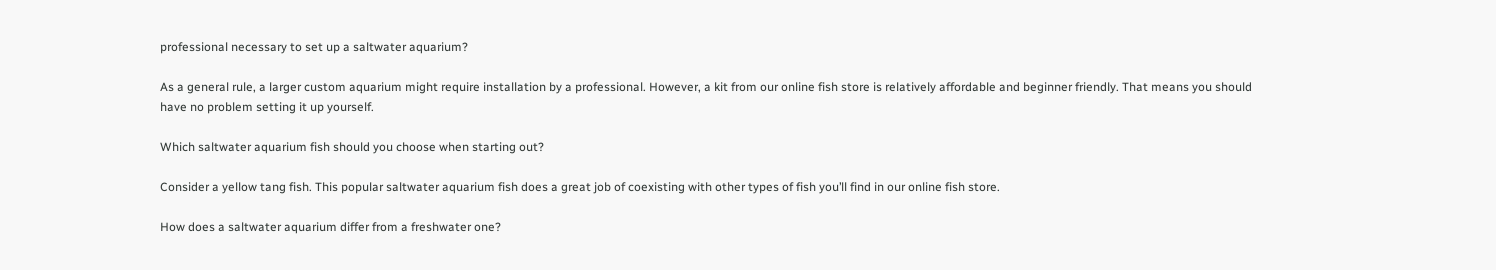professional necessary to set up a saltwater aquarium?

As a general rule, a larger custom aquarium might require installation by a professional. However, a kit from our online fish store is relatively affordable and beginner friendly. That means you should have no problem setting it up yourself.

Which saltwater aquarium fish should you choose when starting out?

Consider a yellow tang fish. This popular saltwater aquarium fish does a great job of coexisting with other types of fish you’ll find in our online fish store.

How does a saltwater aquarium differ from a freshwater one?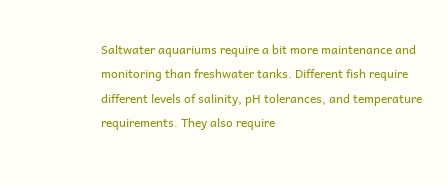Saltwater aquariums require a bit more maintenance and monitoring than freshwater tanks. Different fish require different levels of salinity, pH tolerances, and temperature requirements. They also require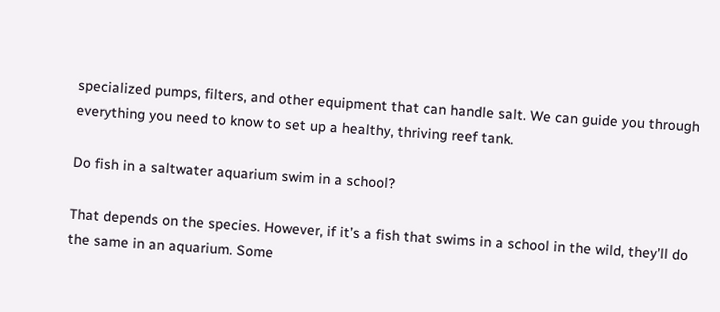specialized pumps, filters, and other equipment that can handle salt. We can guide you through everything you need to know to set up a healthy, thriving reef tank.

Do fish in a saltwater aquarium swim in a school?

That depends on the species. However, if it’s a fish that swims in a school in the wild, they’ll do the same in an aquarium. Some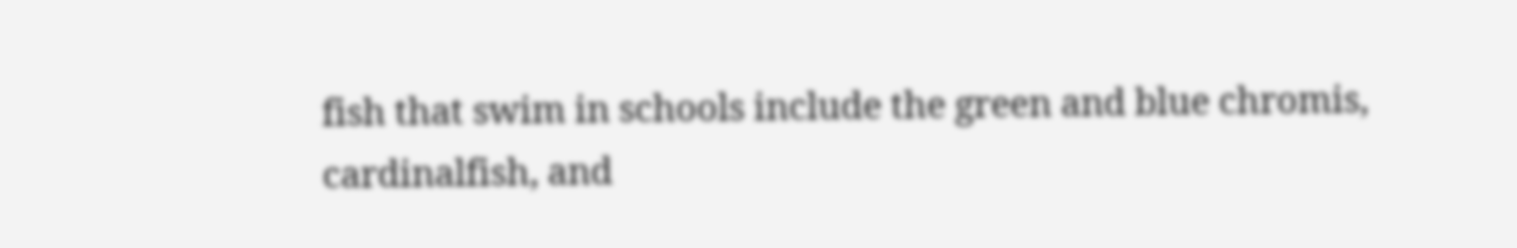fish that swim in schools include the green and blue chromis, cardinalfish, and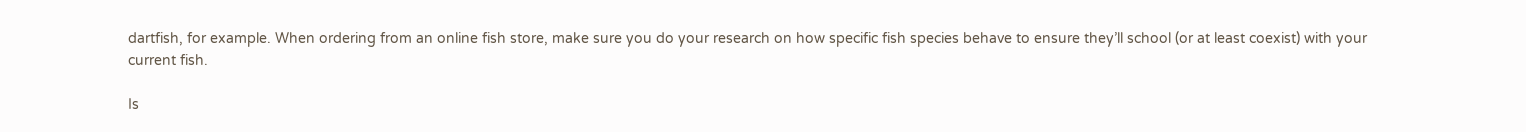dartfish, for example. When ordering from an online fish store, make sure you do your research on how specific fish species behave to ensure they’ll school (or at least coexist) with your current fish.

Is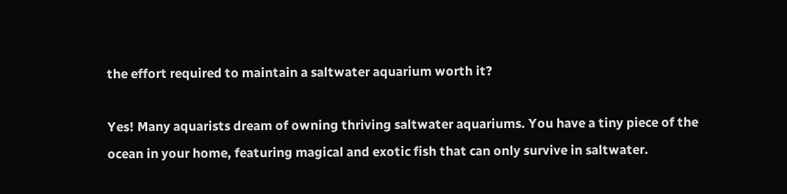the effort required to maintain a saltwater aquarium worth it?

Yes! Many aquarists dream of owning thriving saltwater aquariums. You have a tiny piece of the ocean in your home, featuring magical and exotic fish that can only survive in saltwater.